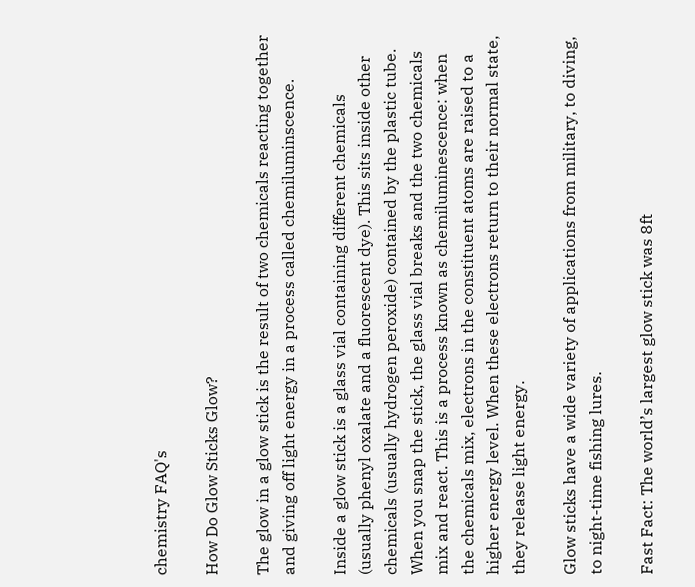chemistry FAQ's

How Do Glow Sticks Glow?

The glow in a glow stick is the result of two chemicals reacting together and giving off light energy in a process called chemiluminscence.

Inside a glow stick is a glass vial containing different chemicals (usually phenyl oxalate and a fluorescent dye). This sits inside other chemicals (usually hydrogen peroxide) contained by the plastic tube. When you snap the stick, the glass vial breaks and the two chemicals mix and react. This is a process known as chemiluminescence: when the chemicals mix, electrons in the constituent atoms are raised to a higher energy level. When these electrons return to their normal state, they release light energy.

Glow sticks have a wide variety of applications from military, to diving, to night-time fishing lures.

Fast Fact: The world’s largest glow stick was 8ft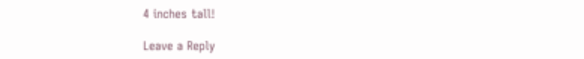4 inches tall!

Leave a Reply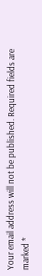Your email address will not be published. Required fields are marked *